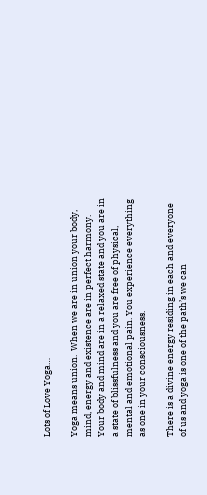Lots of Love Yoga…

Yoga means union.  When we are in union your body, mind, energy and existence are in perfect harmony. Your body and mind are in a relaxed state and you are in a state of blissfulness and you are free of physical, mental and emotional pain. You experience everything as one in your consciousness.

There is a divine energy residing in each and everyone of us and yoga is one of the path’s we can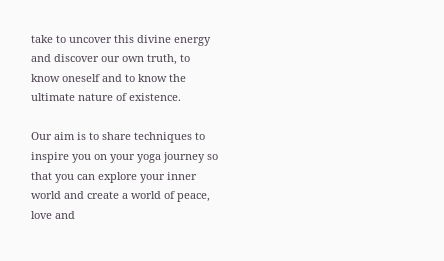take to uncover this divine energy and discover our own truth, to know oneself and to know the ultimate nature of existence.

Our aim is to share techniques to inspire you on your yoga journey so that you can explore your inner world and create a world of peace, love and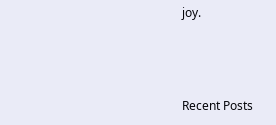joy.



Recent Posts